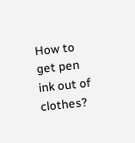How to get pen ink out of clothes?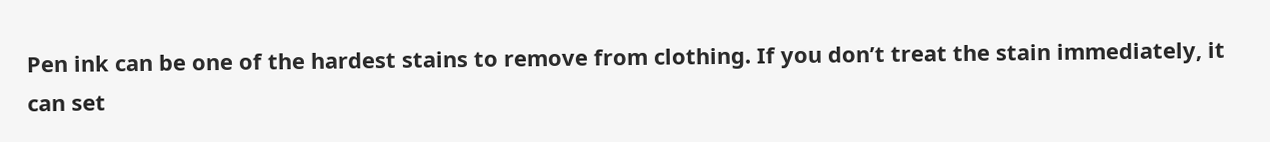Pen ink can be one of the hardest stains to remove from clothing. If you don’t treat the stain immediately, it can set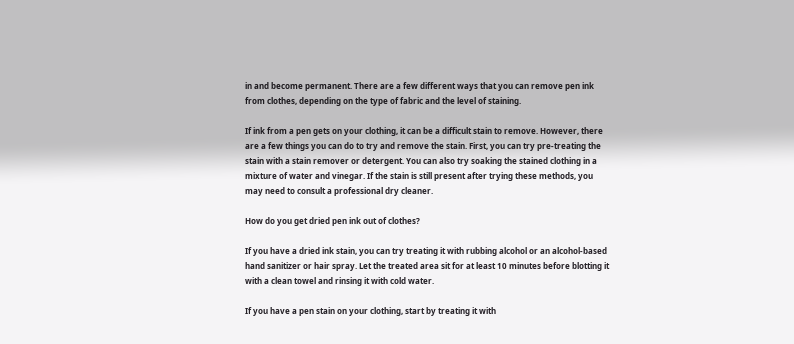in and become permanent. There are a few different ways that you can remove pen ink from clothes, depending on the type of fabric and the level of staining.

If ink from a pen gets on your clothing, it can be a difficult stain to remove. However, there are a few things you can do to try and remove the stain. First, you can try pre-treating the stain with a stain remover or detergent. You can also try soaking the stained clothing in a mixture of water and vinegar. If the stain is still present after trying these methods, you may need to consult a professional dry cleaner.

How do you get dried pen ink out of clothes?

If you have a dried ink stain, you can try treating it with rubbing alcohol or an alcohol-based hand sanitizer or hair spray. Let the treated area sit for at least 10 minutes before blotting it with a clean towel and rinsing it with cold water.

If you have a pen stain on your clothing, start by treating it with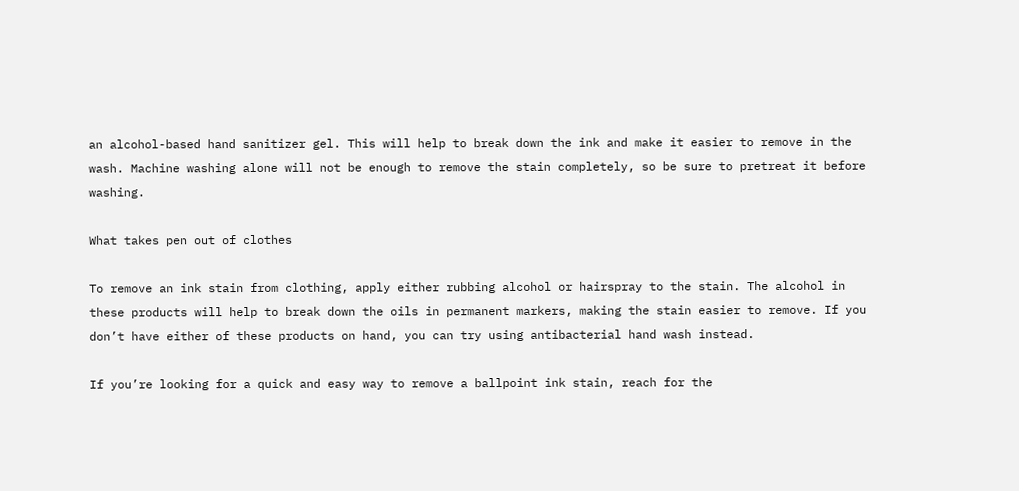an alcohol-based hand sanitizer gel. This will help to break down the ink and make it easier to remove in the wash. Machine washing alone will not be enough to remove the stain completely, so be sure to pretreat it before washing.

What takes pen out of clothes

To remove an ink stain from clothing, apply either rubbing alcohol or hairspray to the stain. The alcohol in these products will help to break down the oils in permanent markers, making the stain easier to remove. If you don’t have either of these products on hand, you can try using antibacterial hand wash instead.

If you’re looking for a quick and easy way to remove a ballpoint ink stain, reach for the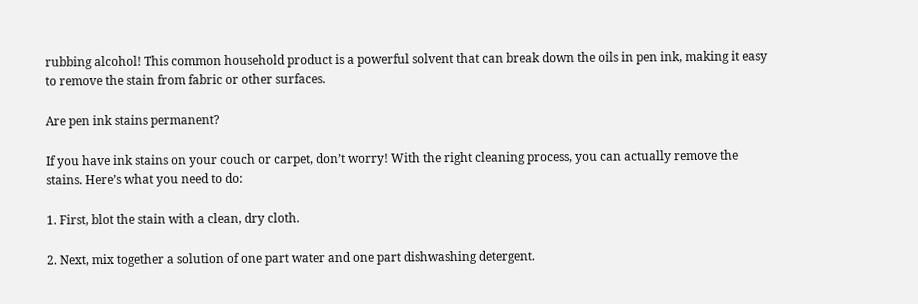rubbing alcohol! This common household product is a powerful solvent that can break down the oils in pen ink, making it easy to remove the stain from fabric or other surfaces.

Are pen ink stains permanent?

If you have ink stains on your couch or carpet, don’t worry! With the right cleaning process, you can actually remove the stains. Here’s what you need to do:

1. First, blot the stain with a clean, dry cloth.

2. Next, mix together a solution of one part water and one part dishwashing detergent.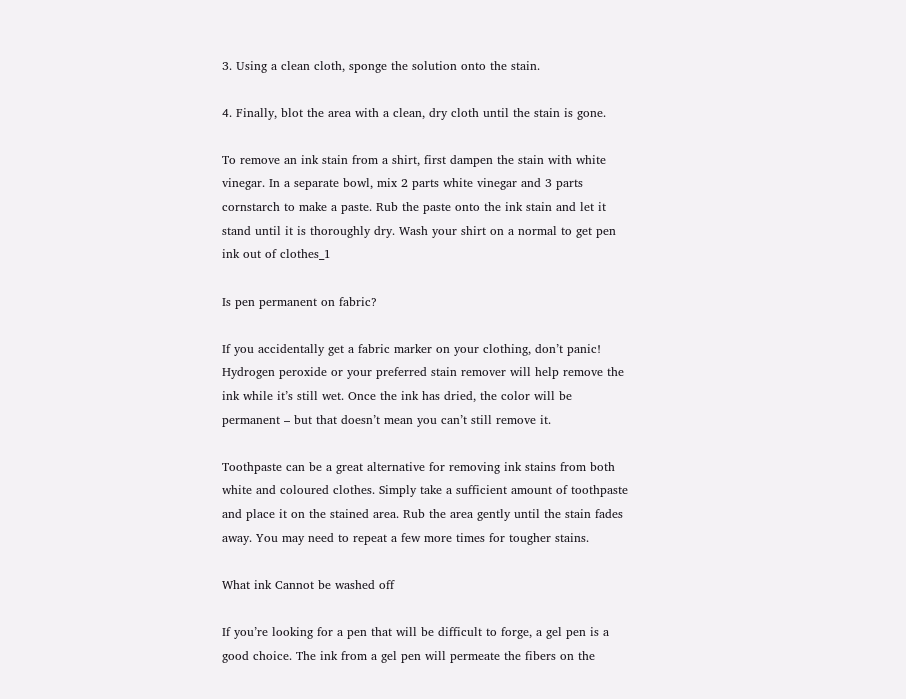3. Using a clean cloth, sponge the solution onto the stain.

4. Finally, blot the area with a clean, dry cloth until the stain is gone.

To remove an ink stain from a shirt, first dampen the stain with white vinegar. In a separate bowl, mix 2 parts white vinegar and 3 parts cornstarch to make a paste. Rub the paste onto the ink stain and let it stand until it is thoroughly dry. Wash your shirt on a normal to get pen ink out of clothes_1

Is pen permanent on fabric?

If you accidentally get a fabric marker on your clothing, don’t panic! Hydrogen peroxide or your preferred stain remover will help remove the ink while it’s still wet. Once the ink has dried, the color will be permanent – but that doesn’t mean you can’t still remove it.

Toothpaste can be a great alternative for removing ink stains from both white and coloured clothes. Simply take a sufficient amount of toothpaste and place it on the stained area. Rub the area gently until the stain fades away. You may need to repeat a few more times for tougher stains.

What ink Cannot be washed off

If you’re looking for a pen that will be difficult to forge, a gel pen is a good choice. The ink from a gel pen will permeate the fibers on the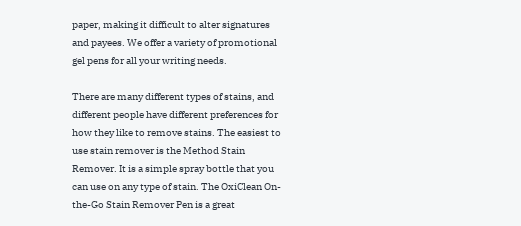paper, making it difficult to alter signatures and payees. We offer a variety of promotional gel pens for all your writing needs.

There are many different types of stains, and different people have different preferences for how they like to remove stains. The easiest to use stain remover is the Method Stain Remover. It is a simple spray bottle that you can use on any type of stain. The OxiClean On-the-Go Stain Remover Pen is a great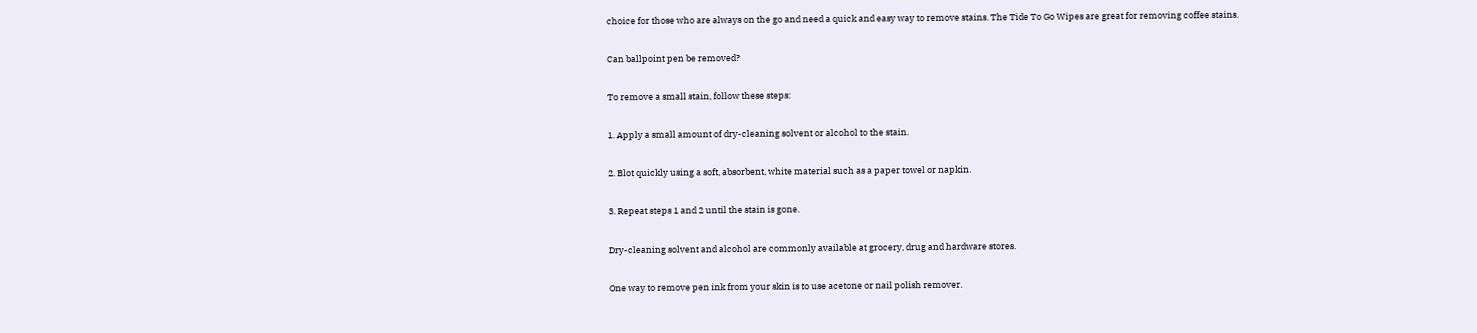choice for those who are always on the go and need a quick and easy way to remove stains. The Tide To Go Wipes are great for removing coffee stains.

Can ballpoint pen be removed?

To remove a small stain, follow these steps:

1. Apply a small amount of dry-cleaning solvent or alcohol to the stain.

2. Blot quickly using a soft, absorbent, white material such as a paper towel or napkin.

3. Repeat steps 1 and 2 until the stain is gone.

Dry-cleaning solvent and alcohol are commonly available at grocery, drug and hardware stores.

One way to remove pen ink from your skin is to use acetone or nail polish remover.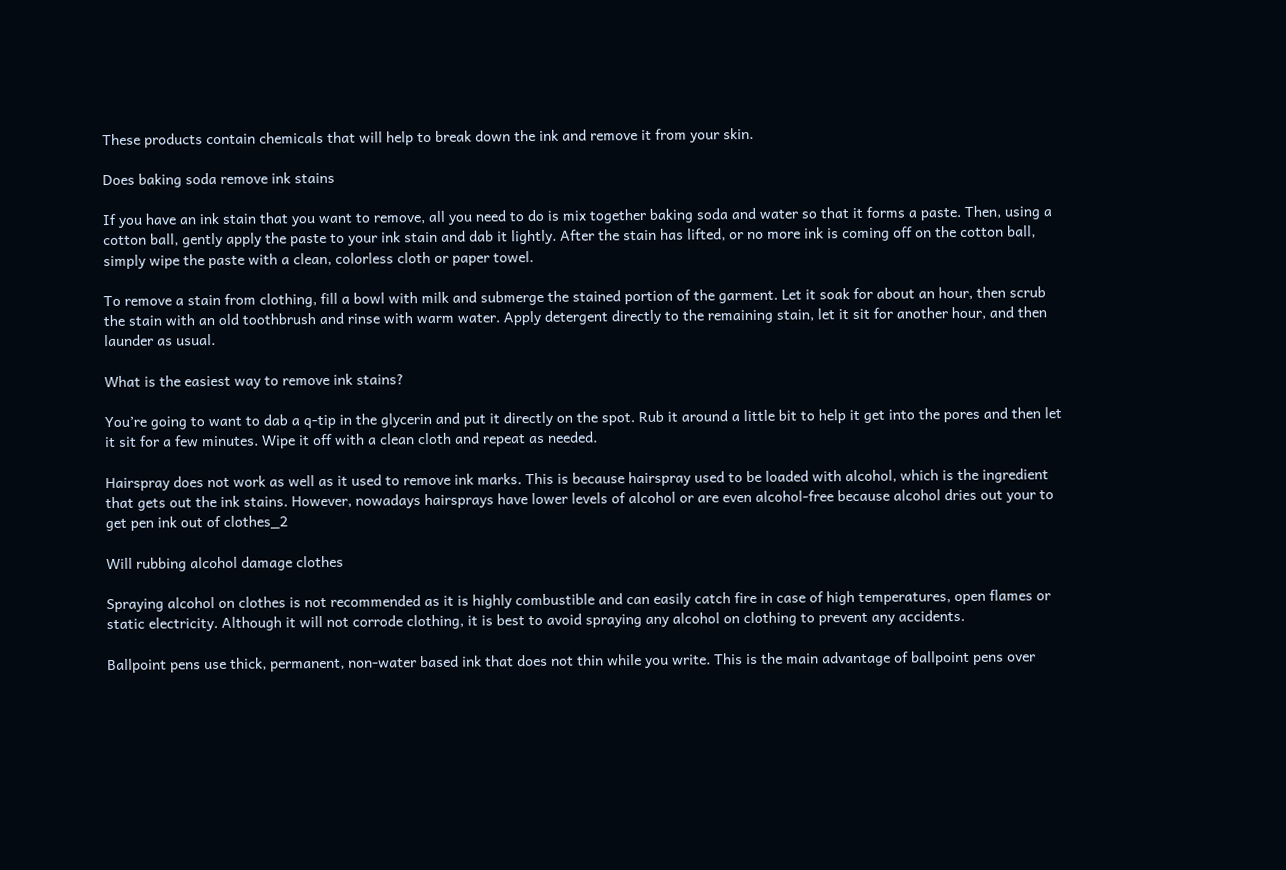These products contain chemicals that will help to break down the ink and remove it from your skin.

Does baking soda remove ink stains

If you have an ink stain that you want to remove, all you need to do is mix together baking soda and water so that it forms a paste. Then, using a cotton ball, gently apply the paste to your ink stain and dab it lightly. After the stain has lifted, or no more ink is coming off on the cotton ball, simply wipe the paste with a clean, colorless cloth or paper towel.

To remove a stain from clothing, fill a bowl with milk and submerge the stained portion of the garment. Let it soak for about an hour, then scrub the stain with an old toothbrush and rinse with warm water. Apply detergent directly to the remaining stain, let it sit for another hour, and then launder as usual.

What is the easiest way to remove ink stains?

You’re going to want to dab a q-tip in the glycerin and put it directly on the spot. Rub it around a little bit to help it get into the pores and then let it sit for a few minutes. Wipe it off with a clean cloth and repeat as needed.

Hairspray does not work as well as it used to remove ink marks. This is because hairspray used to be loaded with alcohol, which is the ingredient that gets out the ink stains. However, nowadays hairsprays have lower levels of alcohol or are even alcohol-free because alcohol dries out your to get pen ink out of clothes_2

Will rubbing alcohol damage clothes

Spraying alcohol on clothes is not recommended as it is highly combustible and can easily catch fire in case of high temperatures, open flames or static electricity. Although it will not corrode clothing, it is best to avoid spraying any alcohol on clothing to prevent any accidents.

Ballpoint pens use thick, permanent, non-water based ink that does not thin while you write. This is the main advantage of ballpoint pens over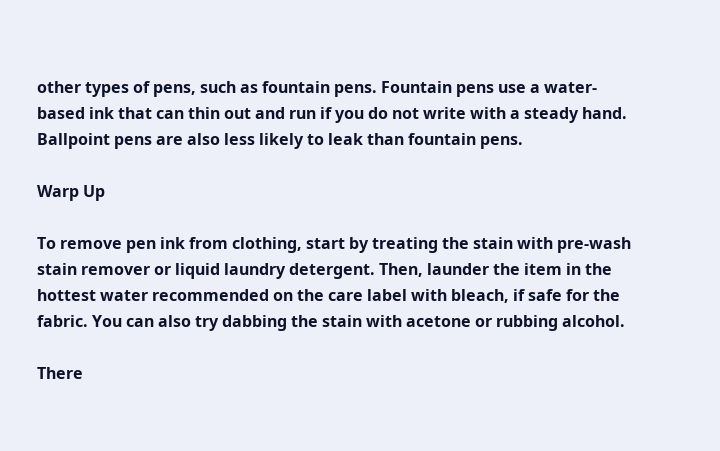other types of pens, such as fountain pens. Fountain pens use a water-based ink that can thin out and run if you do not write with a steady hand. Ballpoint pens are also less likely to leak than fountain pens.

Warp Up

To remove pen ink from clothing, start by treating the stain with pre-wash stain remover or liquid laundry detergent. Then, launder the item in the hottest water recommended on the care label with bleach, if safe for the fabric. You can also try dabbing the stain with acetone or rubbing alcohol.

There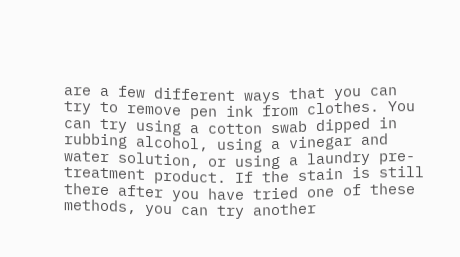are a few different ways that you can try to remove pen ink from clothes. You can try using a cotton swab dipped in rubbing alcohol, using a vinegar and water solution, or using a laundry pre-treatment product. If the stain is still there after you have tried one of these methods, you can try another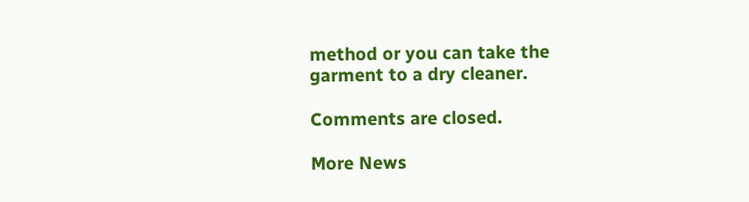method or you can take the garment to a dry cleaner.

Comments are closed.

More News